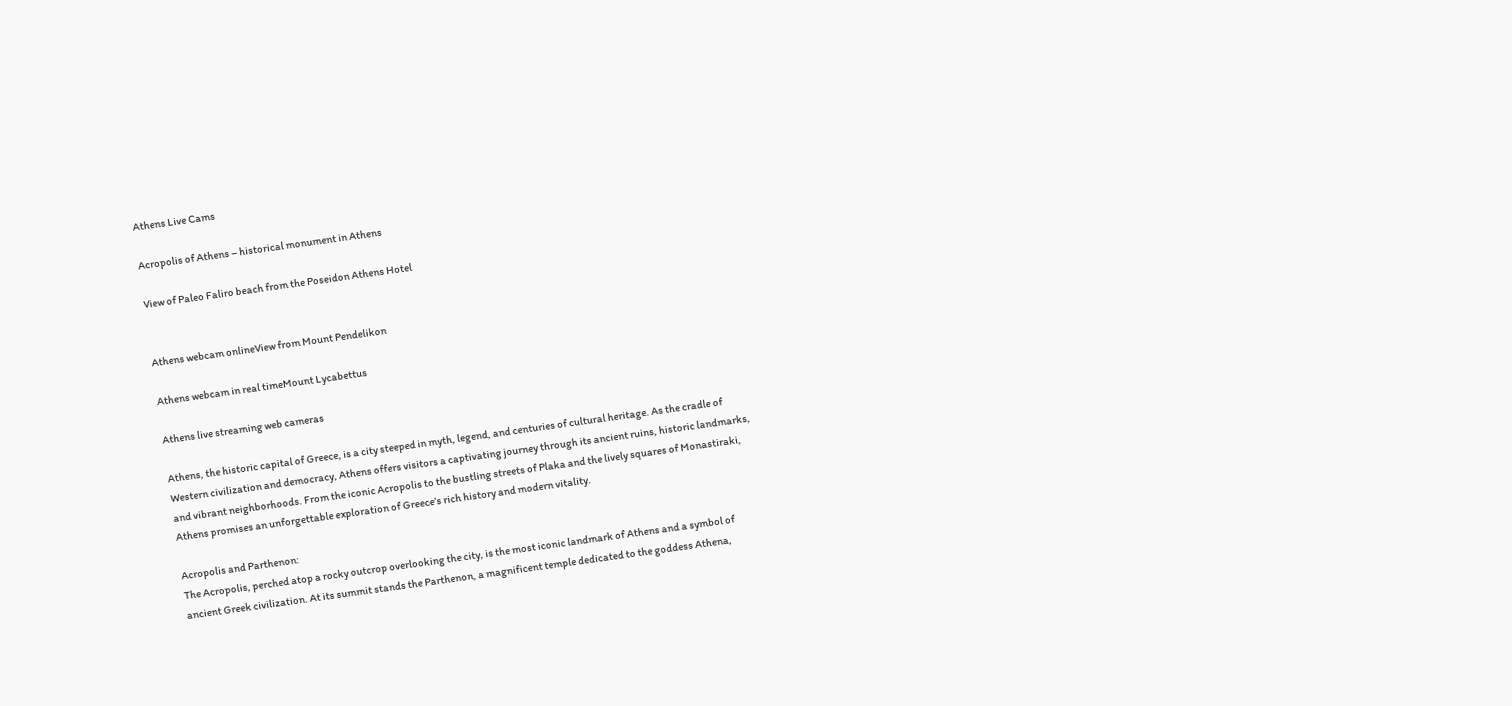Athens Live Cams

Acropolis of Athens – historical monument in Athens

View of Paleo Faliro beach from the Poseidon Athens Hotel


Athens webcam onlineView from Mount Pendelikon

Athens webcam in real timeMount Lycabettus

Athens live streaming web cameras

Athens, the historic capital of Greece, is a city steeped in myth, legend, and centuries of cultural heritage. As the cradle of Western civilization and democracy, Athens offers visitors a captivating journey through its ancient ruins, historic landmarks, and vibrant neighborhoods. From the iconic Acropolis to the bustling streets of Plaka and the lively squares of Monastiraki, Athens promises an unforgettable exploration of Greece’s rich history and modern vitality.

Acropolis and Parthenon:
The Acropolis, perched atop a rocky outcrop overlooking the city, is the most iconic landmark of Athens and a symbol of ancient Greek civilization. At its summit stands the Parthenon, a magnificent temple dedicated to the goddess Athena,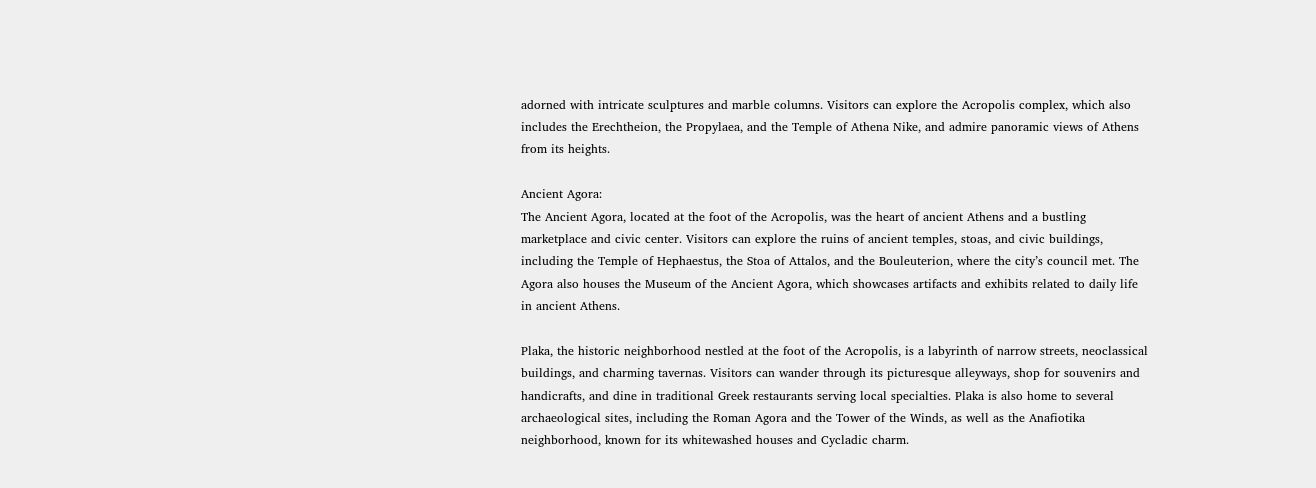adorned with intricate sculptures and marble columns. Visitors can explore the Acropolis complex, which also includes the Erechtheion, the Propylaea, and the Temple of Athena Nike, and admire panoramic views of Athens from its heights.

Ancient Agora:
The Ancient Agora, located at the foot of the Acropolis, was the heart of ancient Athens and a bustling marketplace and civic center. Visitors can explore the ruins of ancient temples, stoas, and civic buildings, including the Temple of Hephaestus, the Stoa of Attalos, and the Bouleuterion, where the city’s council met. The Agora also houses the Museum of the Ancient Agora, which showcases artifacts and exhibits related to daily life in ancient Athens.

Plaka, the historic neighborhood nestled at the foot of the Acropolis, is a labyrinth of narrow streets, neoclassical buildings, and charming tavernas. Visitors can wander through its picturesque alleyways, shop for souvenirs and handicrafts, and dine in traditional Greek restaurants serving local specialties. Plaka is also home to several archaeological sites, including the Roman Agora and the Tower of the Winds, as well as the Anafiotika neighborhood, known for its whitewashed houses and Cycladic charm.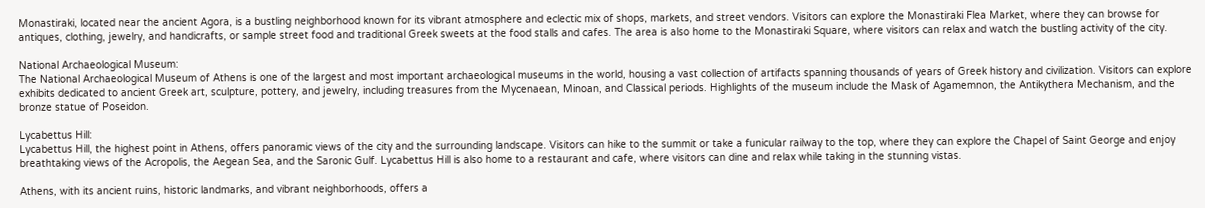Monastiraki, located near the ancient Agora, is a bustling neighborhood known for its vibrant atmosphere and eclectic mix of shops, markets, and street vendors. Visitors can explore the Monastiraki Flea Market, where they can browse for antiques, clothing, jewelry, and handicrafts, or sample street food and traditional Greek sweets at the food stalls and cafes. The area is also home to the Monastiraki Square, where visitors can relax and watch the bustling activity of the city.

National Archaeological Museum:
The National Archaeological Museum of Athens is one of the largest and most important archaeological museums in the world, housing a vast collection of artifacts spanning thousands of years of Greek history and civilization. Visitors can explore exhibits dedicated to ancient Greek art, sculpture, pottery, and jewelry, including treasures from the Mycenaean, Minoan, and Classical periods. Highlights of the museum include the Mask of Agamemnon, the Antikythera Mechanism, and the bronze statue of Poseidon.

Lycabettus Hill:
Lycabettus Hill, the highest point in Athens, offers panoramic views of the city and the surrounding landscape. Visitors can hike to the summit or take a funicular railway to the top, where they can explore the Chapel of Saint George and enjoy breathtaking views of the Acropolis, the Aegean Sea, and the Saronic Gulf. Lycabettus Hill is also home to a restaurant and cafe, where visitors can dine and relax while taking in the stunning vistas.

Athens, with its ancient ruins, historic landmarks, and vibrant neighborhoods, offers a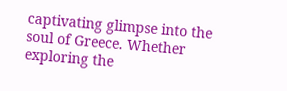captivating glimpse into the soul of Greece. Whether exploring the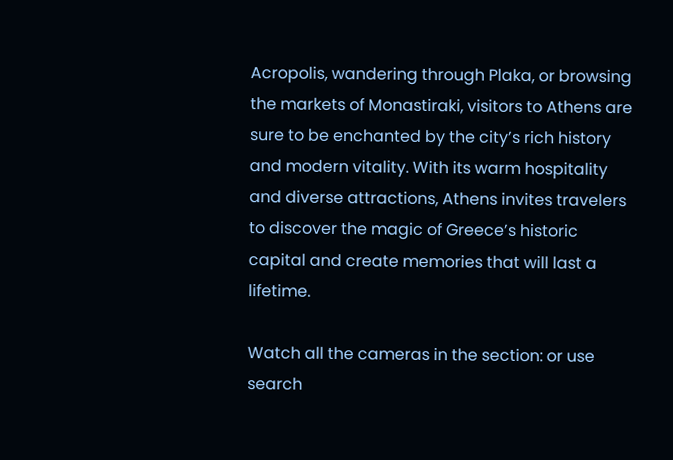Acropolis, wandering through Plaka, or browsing the markets of Monastiraki, visitors to Athens are sure to be enchanted by the city’s rich history and modern vitality. With its warm hospitality and diverse attractions, Athens invites travelers to discover the magic of Greece’s historic capital and create memories that will last a lifetime.

Watch all the cameras in the section: or use search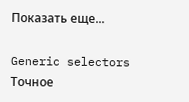Показать еще...

Generic selectors
Точное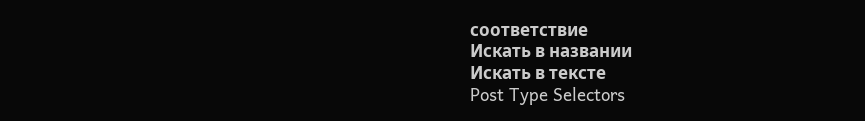соответствие
Искать в названии
Искать в тексте
Post Type Selectors